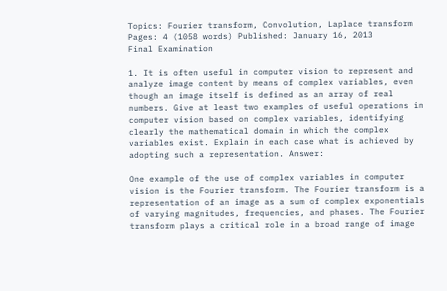Topics: Fourier transform, Convolution, Laplace transform Pages: 4 (1058 words) Published: January 16, 2013
Final Examination

1. It is often useful in computer vision to represent and analyze image content by means of complex variables, even though an image itself is defined as an array of real numbers. Give at least two examples of useful operations in computer vision based on complex variables, identifying clearly the mathematical domain in which the complex variables exist. Explain in each case what is achieved by adopting such a representation. Answer:

One example of the use of complex variables in computer vision is the Fourier transform. The Fourier transform is a representation of an image as a sum of complex exponentials of varying magnitudes, frequencies, and phases. The Fourier transform plays a critical role in a broad range of image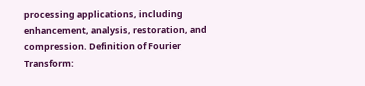processing applications, including enhancement, analysis, restoration, and compression. Definition of Fourier Transform: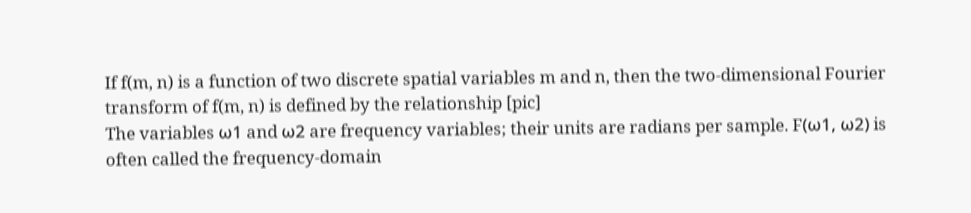If f(m, n) is a function of two discrete spatial variables m and n, then the two-dimensional Fourier transform of f(m, n) is defined by the relationship [pic]
The variables ω1 and ω2 are frequency variables; their units are radians per sample. F(ω1, ω2) is often called the frequency-domain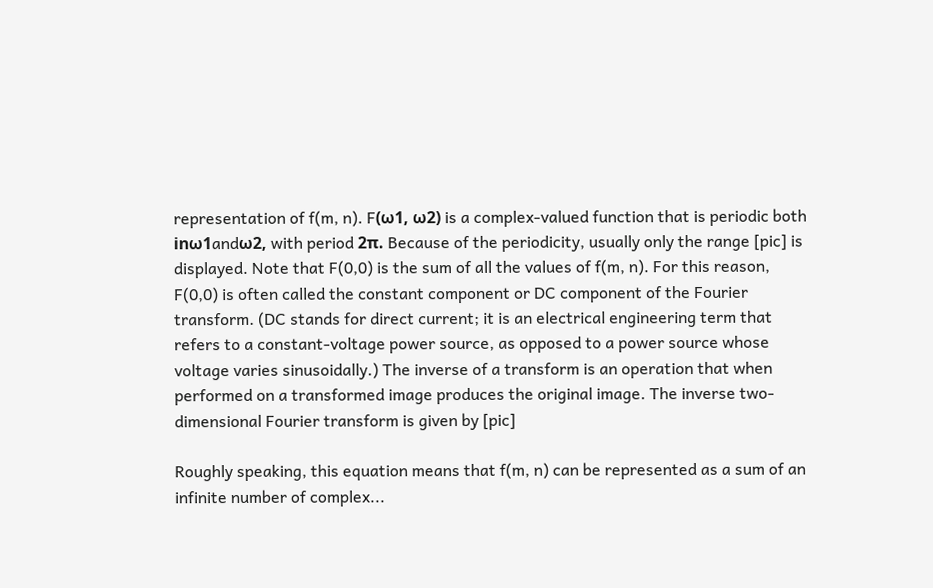representation of f(m, n). F(ω1, ω2) is a complex-valued function that is periodic both inω1andω2, with period 2π. Because of the periodicity, usually only the range [pic] is displayed. Note that F(0,0) is the sum of all the values of f(m, n). For this reason, F(0,0) is often called the constant component or DC component of the Fourier transform. (DC stands for direct current; it is an electrical engineering term that refers to a constant-voltage power source, as opposed to a power source whose voltage varies sinusoidally.) The inverse of a transform is an operation that when performed on a transformed image produces the original image. The inverse two-dimensional Fourier transform is given by [pic]

Roughly speaking, this equation means that f(m, n) can be represented as a sum of an infinite number of complex...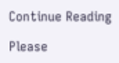Continue Reading

Please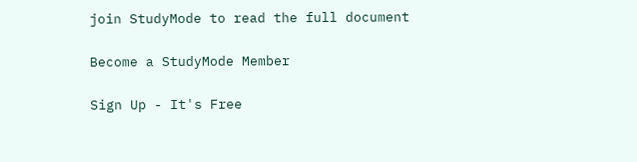join StudyMode to read the full document

Become a StudyMode Member

Sign Up - It's Free